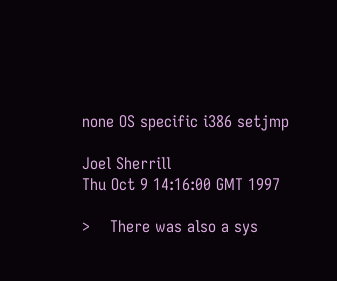none OS specific i386 setjmp

Joel Sherrill
Thu Oct 9 14:16:00 GMT 1997

>    There was also a sys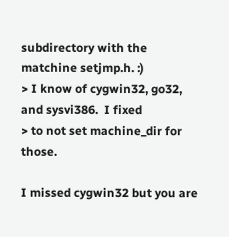subdirectory with the matchine setjmp.h. :)
> I know of cygwin32, go32, and sysvi386.  I fixed
> to not set machine_dir for those.

I missed cygwin32 but you are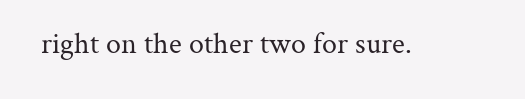right on the other two for sure.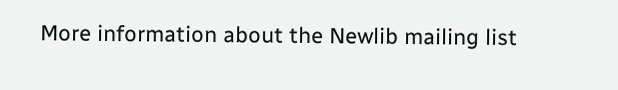More information about the Newlib mailing list